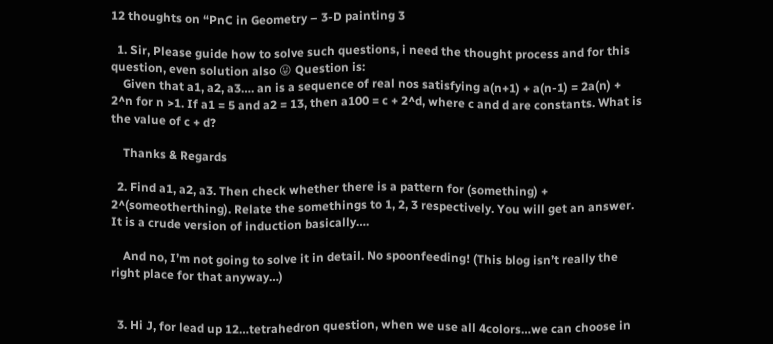12 thoughts on “PnC in Geometry – 3-D painting 3

  1. Sir, Please guide how to solve such questions, i need the thought process and for this question, even solution also 😛 Question is:
    Given that a1, a2, a3…. an is a sequence of real nos satisfying a(n+1) + a(n-1) = 2a(n) + 2^n for n >1. If a1 = 5 and a2 = 13, then a100 = c + 2^d, where c and d are constants. What is the value of c + d?

    Thanks & Regards

  2. Find a1, a2, a3. Then check whether there is a pattern for (something) + 2^(someotherthing). Relate the somethings to 1, 2, 3 respectively. You will get an answer. It is a crude version of induction basically….

    And no, I’m not going to solve it in detail. No spoonfeeding! (This blog isn’t really the right place for that anyway…)


  3. Hi J, for lead up 12…tetrahedron question, when we use all 4colors…we can choose in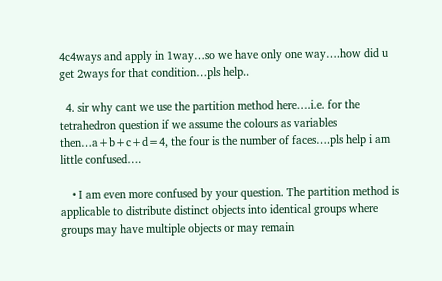4c4ways and apply in 1way…so we have only one way….how did u get 2ways for that condition…pls help..

  4. sir why cant we use the partition method here….i.e. for the tetrahedron question if we assume the colours as variables then…a+b+c+d=4, the four is the number of faces….pls help i am little confused….

    • I am even more confused by your question. The partition method is applicable to distribute distinct objects into identical groups where groups may have multiple objects or may remain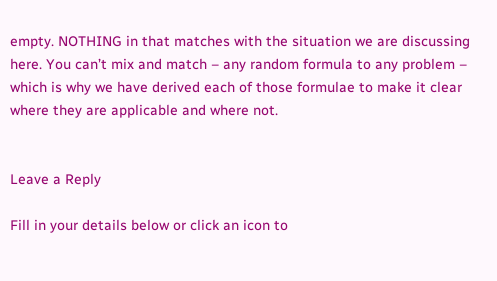empty. NOTHING in that matches with the situation we are discussing here. You can’t mix and match – any random formula to any problem – which is why we have derived each of those formulae to make it clear where they are applicable and where not.


Leave a Reply

Fill in your details below or click an icon to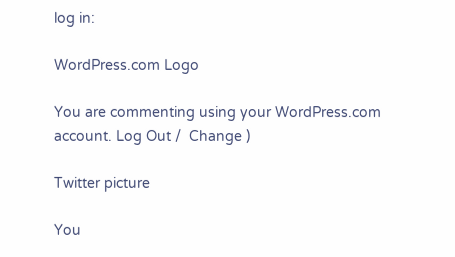log in:

WordPress.com Logo

You are commenting using your WordPress.com account. Log Out /  Change )

Twitter picture

You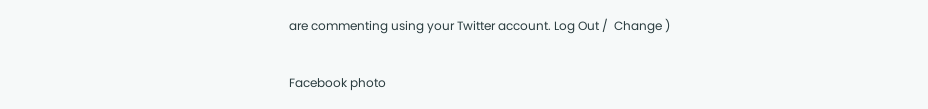are commenting using your Twitter account. Log Out /  Change )

Facebook photo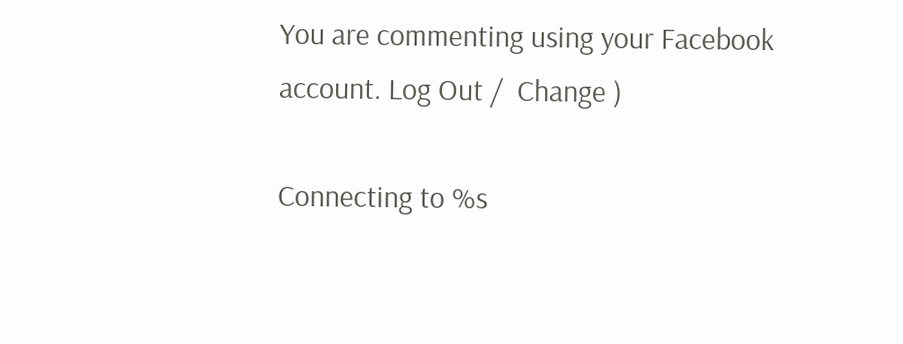You are commenting using your Facebook account. Log Out /  Change )

Connecting to %s